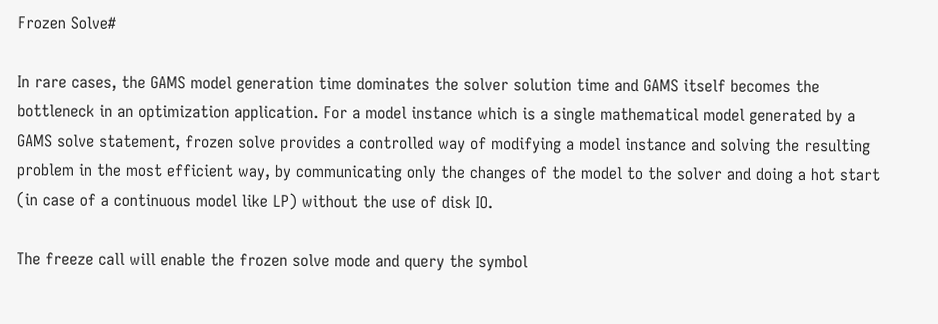Frozen Solve#

In rare cases, the GAMS model generation time dominates the solver solution time and GAMS itself becomes the bottleneck in an optimization application. For a model instance which is a single mathematical model generated by a GAMS solve statement, frozen solve provides a controlled way of modifying a model instance and solving the resulting problem in the most efficient way, by communicating only the changes of the model to the solver and doing a hot start (in case of a continuous model like LP) without the use of disk IO.

The freeze call will enable the frozen solve mode and query the symbol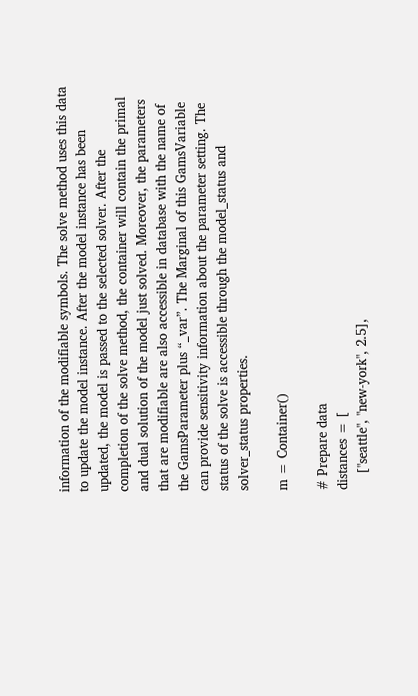information of the modifiable symbols. The solve method uses this data to update the model instance. After the model instance has been updated, the model is passed to the selected solver. After the completion of the solve method, the container will contain the primal and dual solution of the model just solved. Moreover, the parameters that are modifiable are also accessible in database with the name of the GamsParameter plus “_var”. The Marginal of this GamsVariable can provide sensitivity information about the parameter setting. The status of the solve is accessible through the model_status and solver_status properties.

m = Container()

# Prepare data
distances = [
    ["seattle", "new-york", 2.5],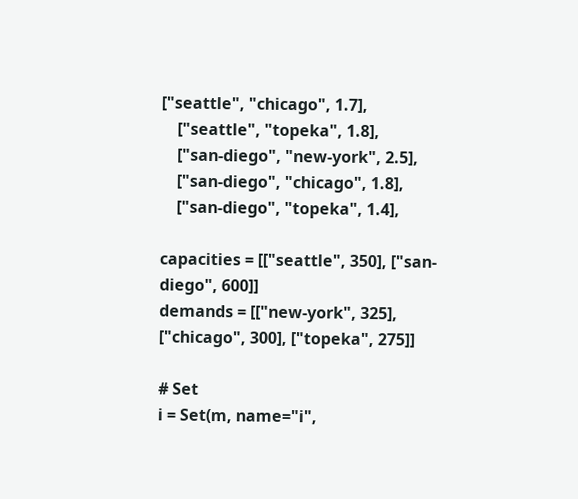["seattle", "chicago", 1.7],
    ["seattle", "topeka", 1.8],
    ["san-diego", "new-york", 2.5],
    ["san-diego", "chicago", 1.8],
    ["san-diego", "topeka", 1.4],

capacities = [["seattle", 350], ["san-diego", 600]]
demands = [["new-york", 325], ["chicago", 300], ["topeka", 275]]

# Set
i = Set(m, name="i",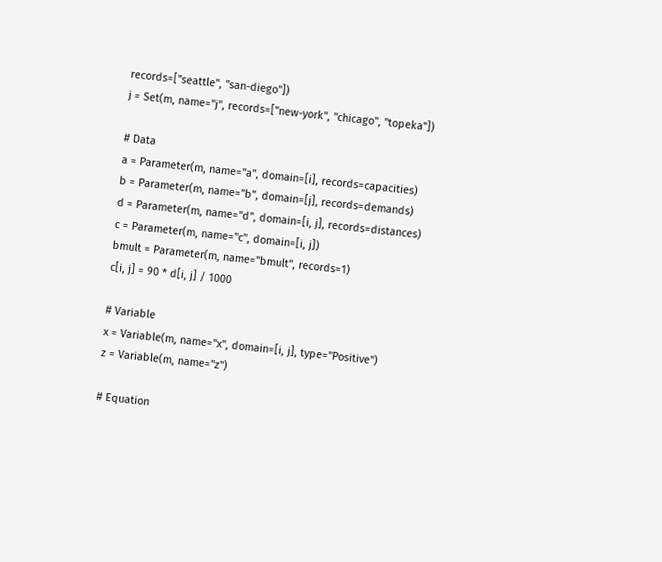records=["seattle", "san-diego"])
j = Set(m, name="j", records=["new-york", "chicago", "topeka"])

# Data
a = Parameter(m, name="a", domain=[i], records=capacities)
b = Parameter(m, name="b", domain=[j], records=demands)
d = Parameter(m, name="d", domain=[i, j], records=distances)
c = Parameter(m, name="c", domain=[i, j])
bmult = Parameter(m, name="bmult", records=1)
c[i, j] = 90 * d[i, j] / 1000

# Variable
x = Variable(m, name="x", domain=[i, j], type="Positive")
z = Variable(m, name="z")

# Equation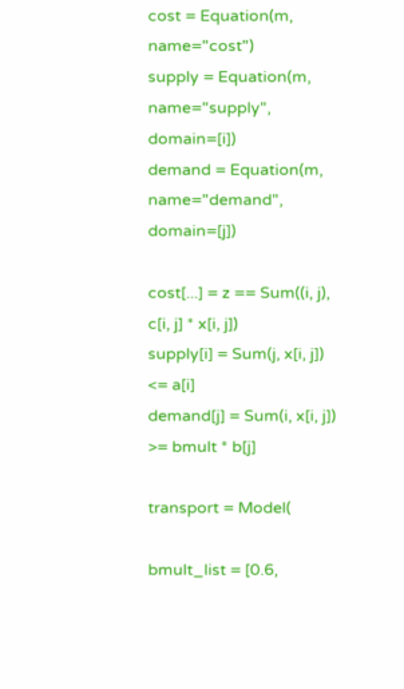cost = Equation(m, name="cost")
supply = Equation(m, name="supply", domain=[i])
demand = Equation(m, name="demand", domain=[j])

cost[...] = z == Sum((i, j), c[i, j] * x[i, j])
supply[i] = Sum(j, x[i, j]) <= a[i]
demand[j] = Sum(i, x[i, j]) >= bmult * b[j]

transport = Model(

bmult_list = [0.6,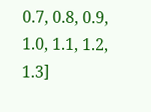0.7, 0.8, 0.9, 1.0, 1.1, 1.2, 1.3]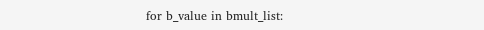for b_value in bmult_list: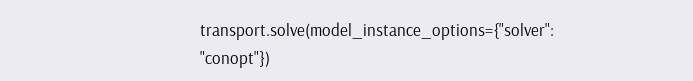transport.solve(model_instance_options={"solver": "conopt"})